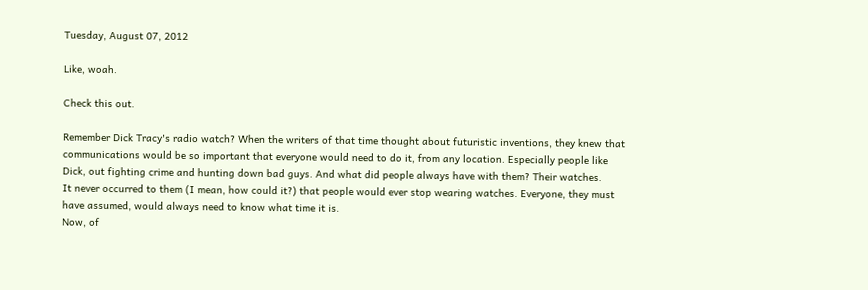Tuesday, August 07, 2012

Like, woah.

Check this out.

Remember Dick Tracy's radio watch? When the writers of that time thought about futuristic inventions, they knew that communications would be so important that everyone would need to do it, from any location. Especially people like Dick, out fighting crime and hunting down bad guys. And what did people always have with them? Their watches.
It never occurred to them (I mean, how could it?) that people would ever stop wearing watches. Everyone, they must have assumed, would always need to know what time it is.
Now, of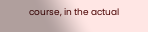course, in the actual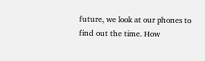future, we look at our phones to find out the time. How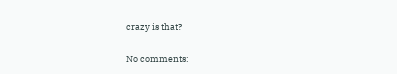crazy is that?

No comments: